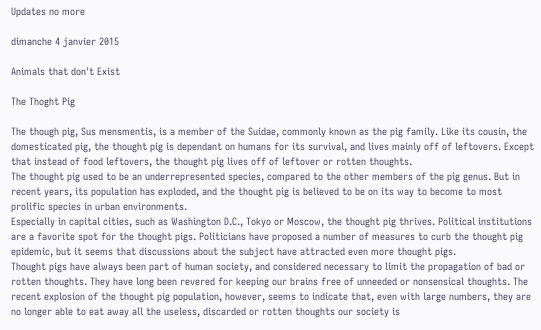Updates no more

dimanche 4 janvier 2015

Animals that don't Exist

The Thoght Pig

The though pig, Sus mensmentis, is a member of the Suidae, commonly known as the pig family. Like its cousin, the domesticated pig, the thought pig is dependant on humans for its survival, and lives mainly off of leftovers. Except that instead of food leftovers, the thought pig lives off of leftover or rotten thoughts.
The thought pig used to be an underrepresented species, compared to the other members of the pig genus. But in recent years, its population has exploded, and the thought pig is believed to be on its way to become to most prolific species in urban environments.
Especially in capital cities, such as Washington D.C., Tokyo or Moscow, the thought pig thrives. Political institutions are a favorite spot for the thought pigs. Politicians have proposed a number of measures to curb the thought pig epidemic, but it seems that discussions about the subject have attracted even more thought pigs.
Thought pigs have always been part of human society, and considered necessary to limit the propagation of bad or rotten thoughts. They have long been revered for keeping our brains free of unneeded or nonsensical thoughts. The recent explosion of the thought pig population, however, seems to indicate that, even with large numbers, they are no longer able to eat away all the useless, discarded or rotten thoughts our society is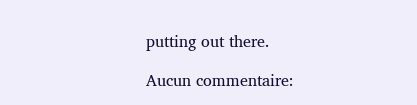putting out there.

Aucun commentaire: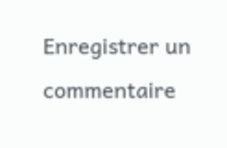Enregistrer un commentaire